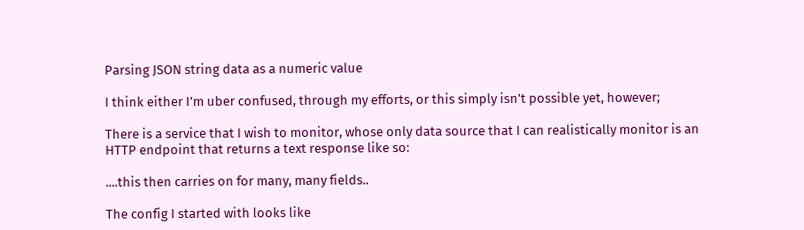Parsing JSON string data as a numeric value

I think either I’m uber confused, through my efforts, or this simply isn’t possible yet, however;

There is a service that I wish to monitor, whose only data source that I can realistically monitor is an HTTP endpoint that returns a text response like so:

....this then carries on for many, many fields..

The config I started with looks like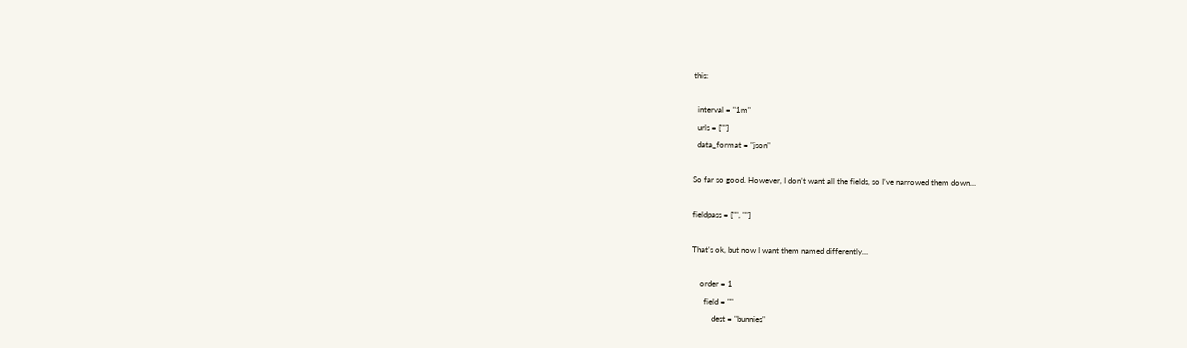this:

  interval = "1m"
  urls = [""]
  data_format = "json"

So far so good. However, I don’t want all the fields, so I’ve narrowed them down…

fieldpass = ["", ""]

That’s ok, but now I want them named differently…

    order = 1
      field = ""
          dest = "bunnies"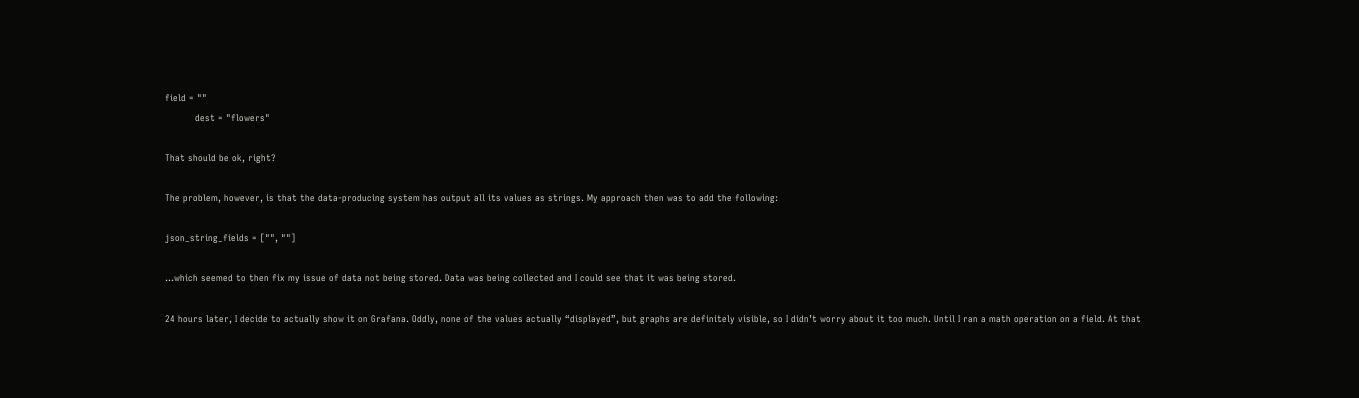field = ""
          dest = "flowers"

That should be ok, right?

The problem, however, is that the data-producing system has output all its values as strings. My approach then was to add the following:

json_string_fields = ["", ""]

…which seemed to then fix my issue of data not being stored. Data was being collected and I could see that it was being stored.

24 hours later, I decide to actually show it on Grafana. Oddly, none of the values actually “displayed”, but graphs are definitely visible, so I didn’t worry about it too much. Until I ran a math operation on a field. At that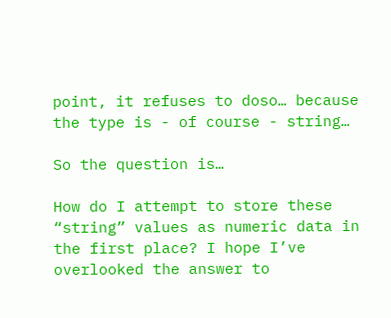point, it refuses to doso… because the type is - of course - string…

So the question is…

How do I attempt to store these “string” values as numeric data in the first place? I hope I’ve overlooked the answer to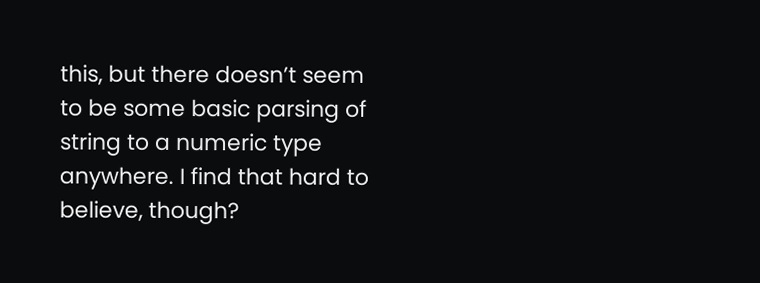this, but there doesn’t seem to be some basic parsing of string to a numeric type anywhere. I find that hard to believe, though?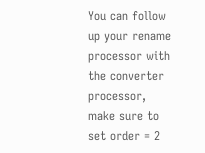You can follow up your rename processor with the converter processor, make sure to set order = 2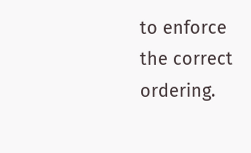to enforce the correct ordering.